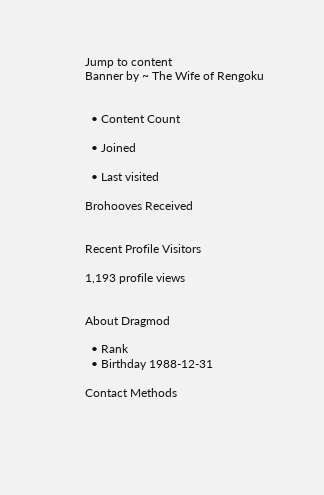Jump to content
Banner by ~ The Wife of Rengoku


  • Content Count

  • Joined

  • Last visited

Brohooves Received


Recent Profile Visitors

1,193 profile views


About Dragmod

  • Rank
  • Birthday 1988-12-31

Contact Methods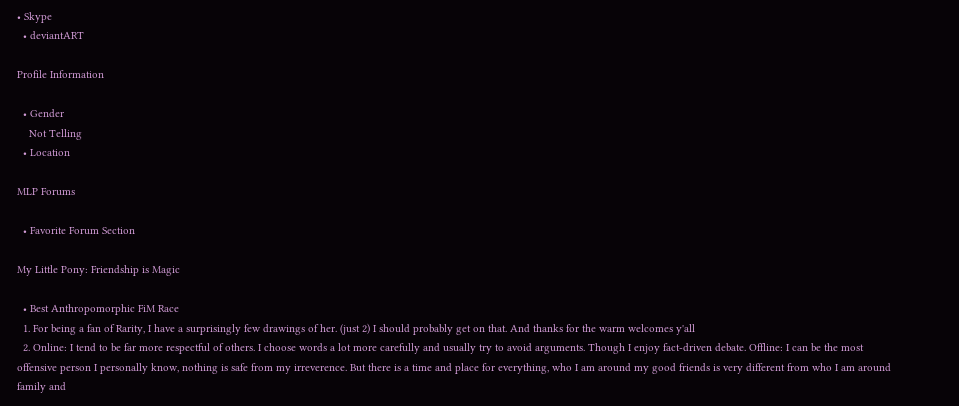• Skype
  • deviantART

Profile Information

  • Gender
    Not Telling
  • Location

MLP Forums

  • Favorite Forum Section

My Little Pony: Friendship is Magic

  • Best Anthropomorphic FiM Race
  1. For being a fan of Rarity, I have a surprisingly few drawings of her. (just 2) I should probably get on that. And thanks for the warm welcomes y'all
  2. Online: I tend to be far more respectful of others. I choose words a lot more carefully and usually try to avoid arguments. Though I enjoy fact-driven debate. Offline: I can be the most offensive person I personally know, nothing is safe from my irreverence. But there is a time and place for everything, who I am around my good friends is very different from who I am around family and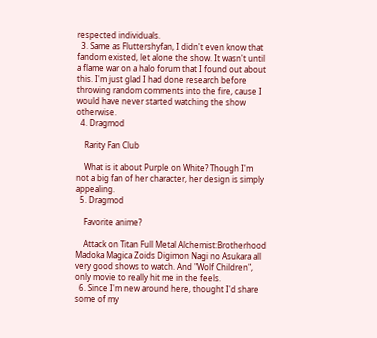respected individuals.
  3. Same as Fluttershyfan, I didn't even know that fandom existed, let alone the show. It wasn't until a flame war on a halo forum that I found out about this. I'm just glad I had done research before throwing random comments into the fire, cause I would have never started watching the show otherwise.
  4. Dragmod

    Rarity Fan Club

    What is it about Purple on White? Though I'm not a big fan of her character, her design is simply appealing.
  5. Dragmod

    Favorite anime?

    Attack on Titan Full Metal Alchemist:Brotherhood Madoka Magica Zoids Digimon Nagi no Asukara all very good shows to watch. And "Wolf Children", only movie to really hit me in the feels.
  6. Since I'm new around here, thought I'd share some of my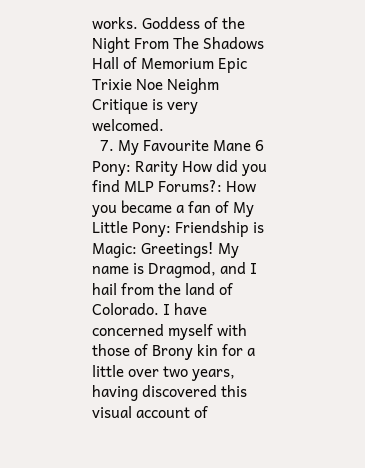works. Goddess of the Night From The Shadows Hall of Memorium Epic Trixie Noe Neighm Critique is very welcomed.
  7. My Favourite Mane 6 Pony: Rarity How did you find MLP Forums?: How you became a fan of My Little Pony: Friendship is Magic: Greetings! My name is Dragmod, and I hail from the land of Colorado. I have concerned myself with those of Brony kin for a little over two years, having discovered this visual account of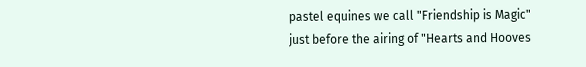pastel equines we call "Friendship is Magic" just before the airing of "Hearts and Hooves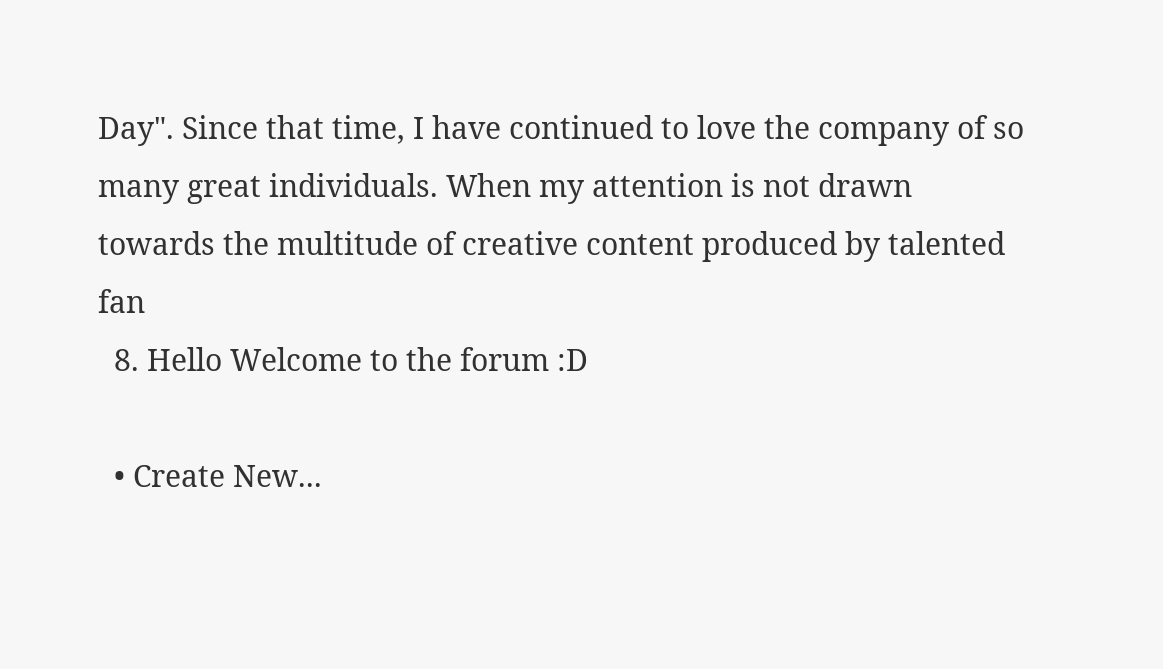Day". Since that time, I have continued to love the company of so many great individuals. When my attention is not drawn towards the multitude of creative content produced by talented fan
  8. Hello Welcome to the forum :D

  • Create New...